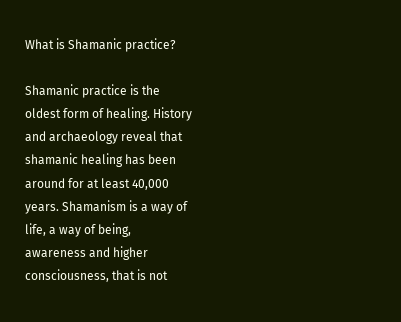What is Shamanic practice?

Shamanic practice is the oldest form of healing. History and archaeology reveal that shamanic healing has been around for at least 40,000 years. Shamanism is a way of life, a way of being, awareness and higher consciousness, that is not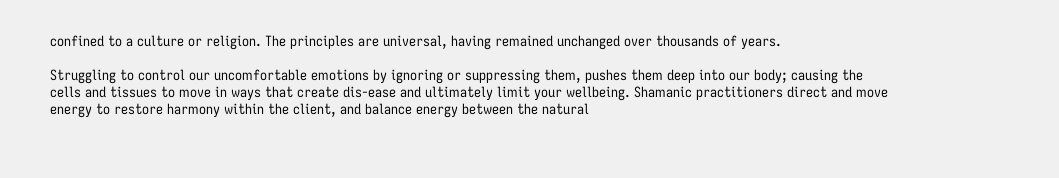confined to a culture or religion. The principles are universal, having remained unchanged over thousands of years.

Struggling to control our uncomfortable emotions by ignoring or suppressing them, pushes them deep into our body; causing the cells and tissues to move in ways that create dis-ease and ultimately limit your wellbeing. Shamanic practitioners direct and move energy to restore harmony within the client, and balance energy between the natural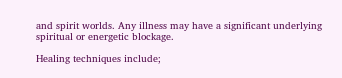and spirit worlds. Any illness may have a significant underlying spiritual or energetic blockage.

Healing techniques include;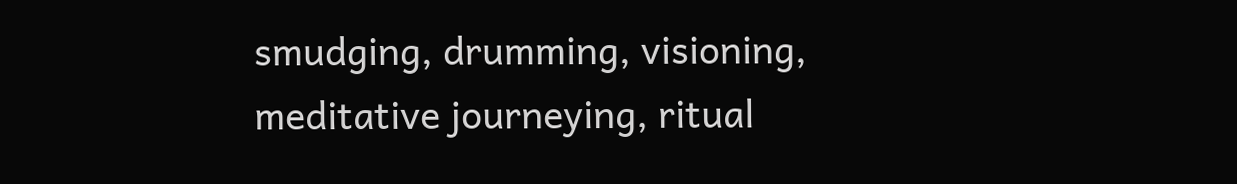smudging, drumming, visioning, meditative journeying, ritual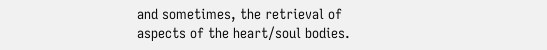and sometimes, the retrieval of aspects of the heart/soul bodies.